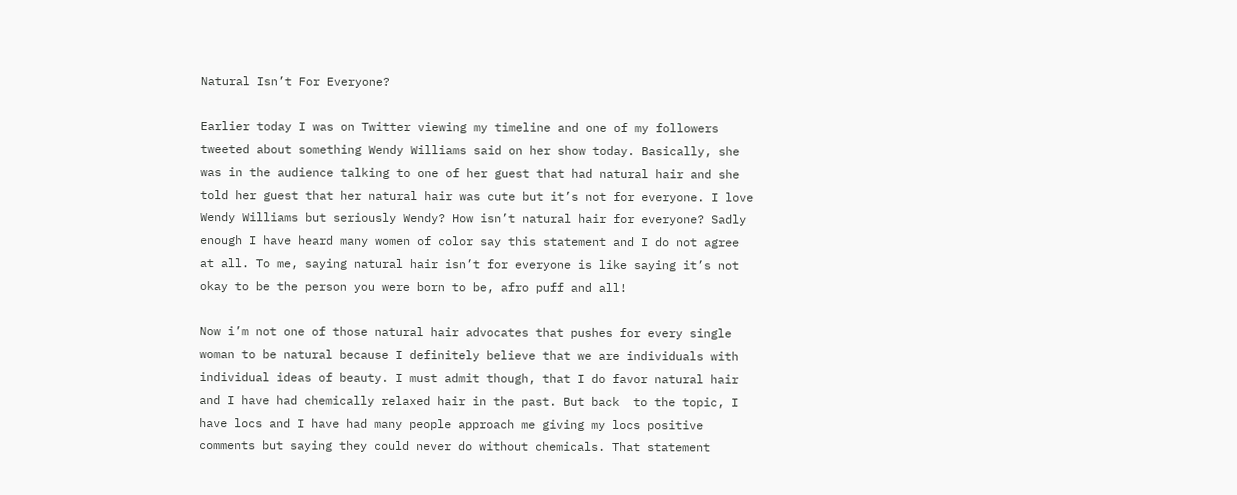Natural Isn’t For Everyone?

Earlier today I was on Twitter viewing my timeline and one of my followers tweeted about something Wendy Williams said on her show today. Basically, she was in the audience talking to one of her guest that had natural hair and she told her guest that her natural hair was cute but it’s not for everyone. I love Wendy Williams but seriously Wendy? How isn’t natural hair for everyone? Sadly enough I have heard many women of color say this statement and I do not agree at all. To me, saying natural hair isn’t for everyone is like saying it’s not okay to be the person you were born to be, afro puff and all!

Now i’m not one of those natural hair advocates that pushes for every single woman to be natural because I definitely believe that we are individuals with individual ideas of beauty. I must admit though, that I do favor natural hair and I have had chemically relaxed hair in the past. But back  to the topic, I have locs and I have had many people approach me giving my locs positive comments but saying they could never do without chemicals. That statement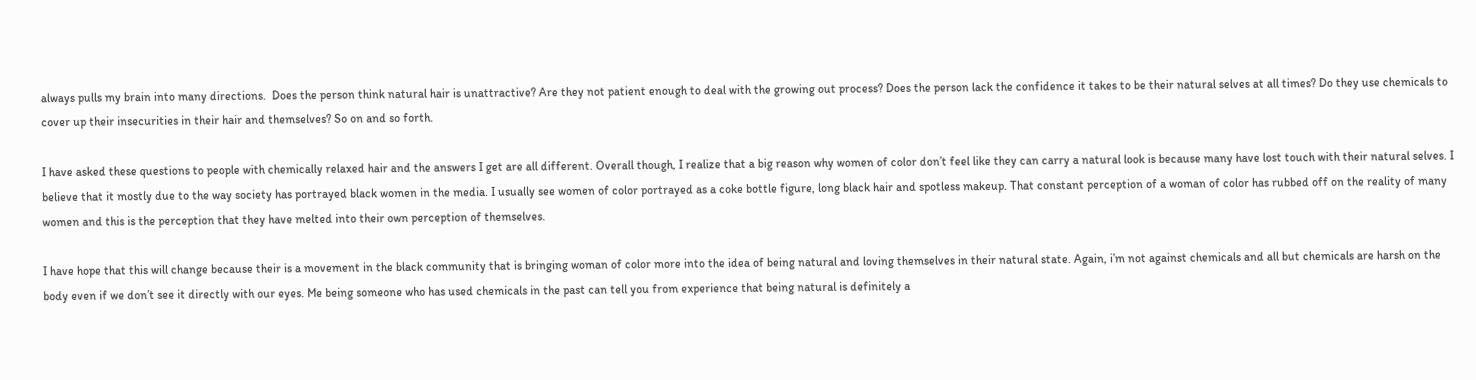always pulls my brain into many directions.  Does the person think natural hair is unattractive? Are they not patient enough to deal with the growing out process? Does the person lack the confidence it takes to be their natural selves at all times? Do they use chemicals to cover up their insecurities in their hair and themselves? So on and so forth.

I have asked these questions to people with chemically relaxed hair and the answers I get are all different. Overall though, I realize that a big reason why women of color don’t feel like they can carry a natural look is because many have lost touch with their natural selves. I believe that it mostly due to the way society has portrayed black women in the media. I usually see women of color portrayed as a coke bottle figure, long black hair and spotless makeup. That constant perception of a woman of color has rubbed off on the reality of many women and this is the perception that they have melted into their own perception of themselves.

I have hope that this will change because their is a movement in the black community that is bringing woman of color more into the idea of being natural and loving themselves in their natural state. Again, i’m not against chemicals and all but chemicals are harsh on the body even if we don’t see it directly with our eyes. Me being someone who has used chemicals in the past can tell you from experience that being natural is definitely a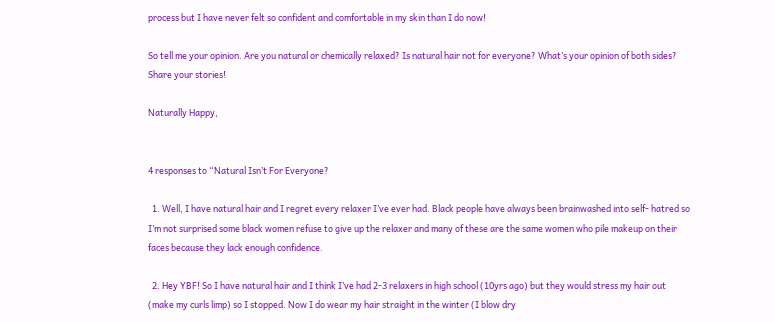process but I have never felt so confident and comfortable in my skin than I do now!

So tell me your opinion. Are you natural or chemically relaxed? Is natural hair not for everyone? What’s your opinion of both sides? Share your stories!

Naturally Happy,


4 responses to “Natural Isn’t For Everyone?

  1. Well, I have natural hair and I regret every relaxer I’ve ever had. Black people have always been brainwashed into self- hatred so I’m not surprised some black women refuse to give up the relaxer and many of these are the same women who pile makeup on their faces because they lack enough confidence.

  2. Hey YBF! So I have natural hair and I think I’ve had 2-3 relaxers in high school (10yrs ago) but they would stress my hair out (make my curls limp) so I stopped. Now I do wear my hair straight in the winter (I blow dry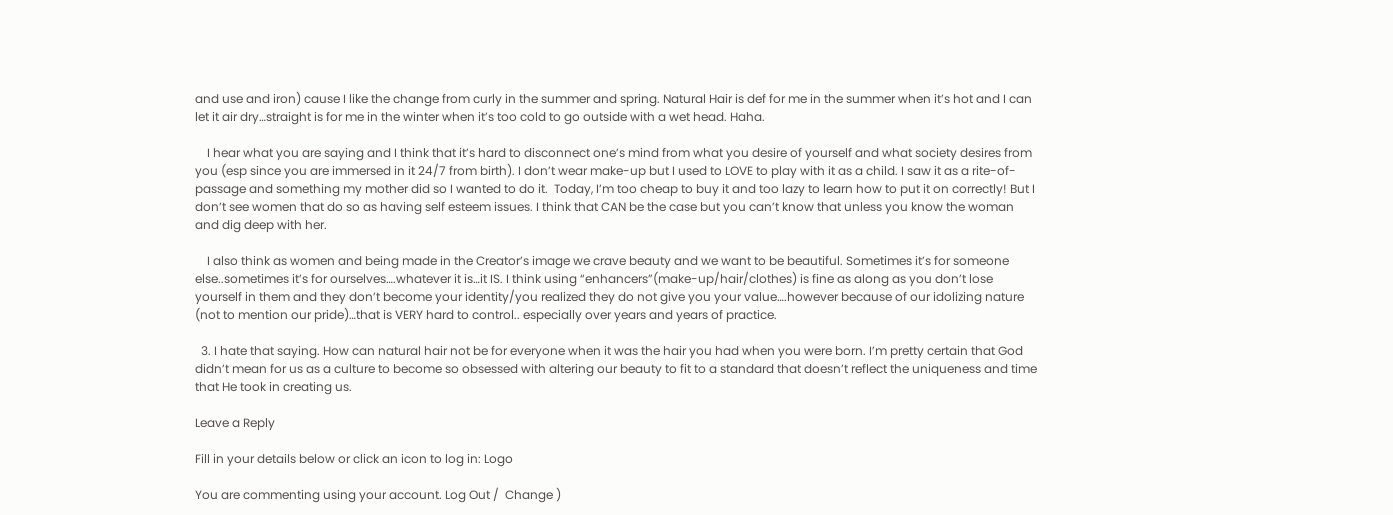and use and iron) cause I like the change from curly in the summer and spring. Natural Hair is def for me in the summer when it’s hot and I can let it air dry…straight is for me in the winter when it’s too cold to go outside with a wet head. Haha.

    I hear what you are saying and I think that it’s hard to disconnect one’s mind from what you desire of yourself and what society desires from you (esp since you are immersed in it 24/7 from birth). I don’t wear make-up but I used to LOVE to play with it as a child. I saw it as a rite-of-passage and something my mother did so I wanted to do it.  Today, I’m too cheap to buy it and too lazy to learn how to put it on correctly! But I don’t see women that do so as having self esteem issues. I think that CAN be the case but you can’t know that unless you know the woman and dig deep with her.

    I also think as women and being made in the Creator’s image we crave beauty and we want to be beautiful. Sometimes it’s for someone else..sometimes it’s for ourselves….whatever it is…it IS. I think using “enhancers”(make-up/hair/clothes) is fine as along as you don’t lose yourself in them and they don’t become your identity/you realized they do not give you your value….however because of our idolizing nature (not to mention our pride)…that is VERY hard to control.. especially over years and years of practice.

  3. I hate that saying. How can natural hair not be for everyone when it was the hair you had when you were born. I’m pretty certain that God didn’t mean for us as a culture to become so obsessed with altering our beauty to fit to a standard that doesn’t reflect the uniqueness and time that He took in creating us.

Leave a Reply

Fill in your details below or click an icon to log in: Logo

You are commenting using your account. Log Out /  Change )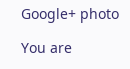Google+ photo

You are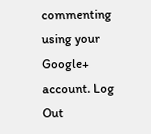commenting using your Google+ account. Log Out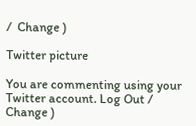/  Change )

Twitter picture

You are commenting using your Twitter account. Log Out /  Change )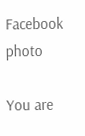Facebook photo

You are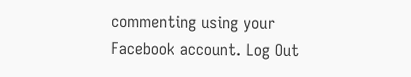commenting using your Facebook account. Log Out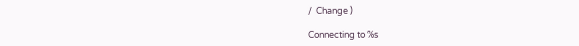/  Change )

Connecting to %s